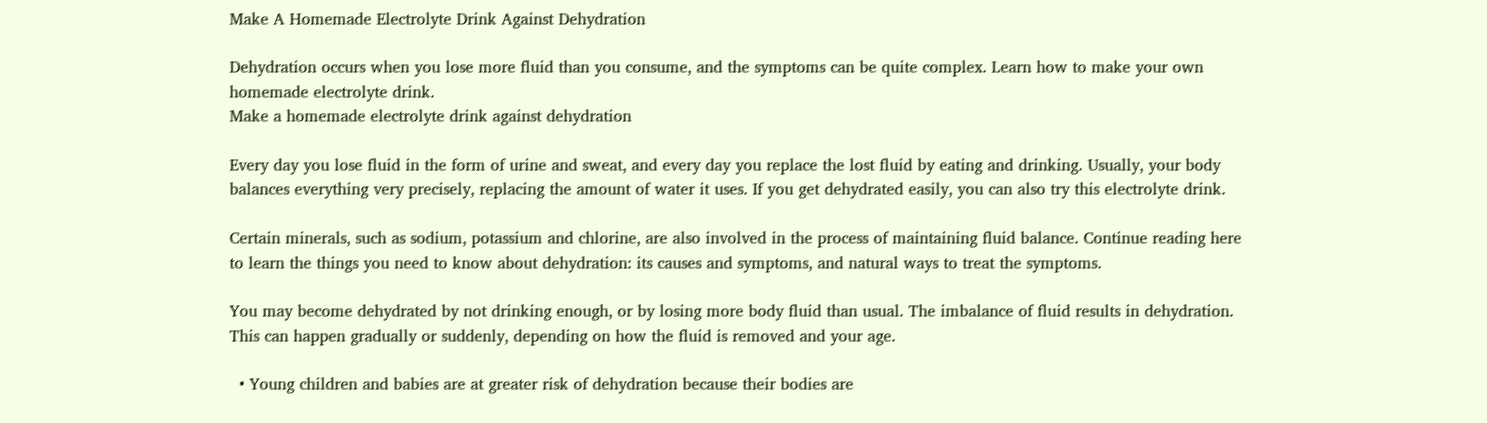Make A Homemade Electrolyte Drink Against Dehydration

Dehydration occurs when you lose more fluid than you consume, and the symptoms can be quite complex. Learn how to make your own homemade electrolyte drink.
Make a homemade electrolyte drink against dehydration

Every day you lose fluid in the form of urine and sweat, and every day you replace the lost fluid by eating and drinking. Usually, your body balances everything very precisely, replacing the amount of water it uses. If you get dehydrated easily, you can also try this electrolyte drink.

Certain minerals, such as sodium, potassium and chlorine, are also involved in the process of maintaining fluid balance. Continue reading here to learn the things you need to know about dehydration: its causes and symptoms, and natural ways to treat the symptoms.

You may become dehydrated by not drinking enough, or by losing more body fluid than usual. The imbalance of fluid results in dehydration. This can happen gradually or suddenly, depending on how the fluid is removed and your age.

  • Young children and babies are at greater risk of dehydration because their bodies are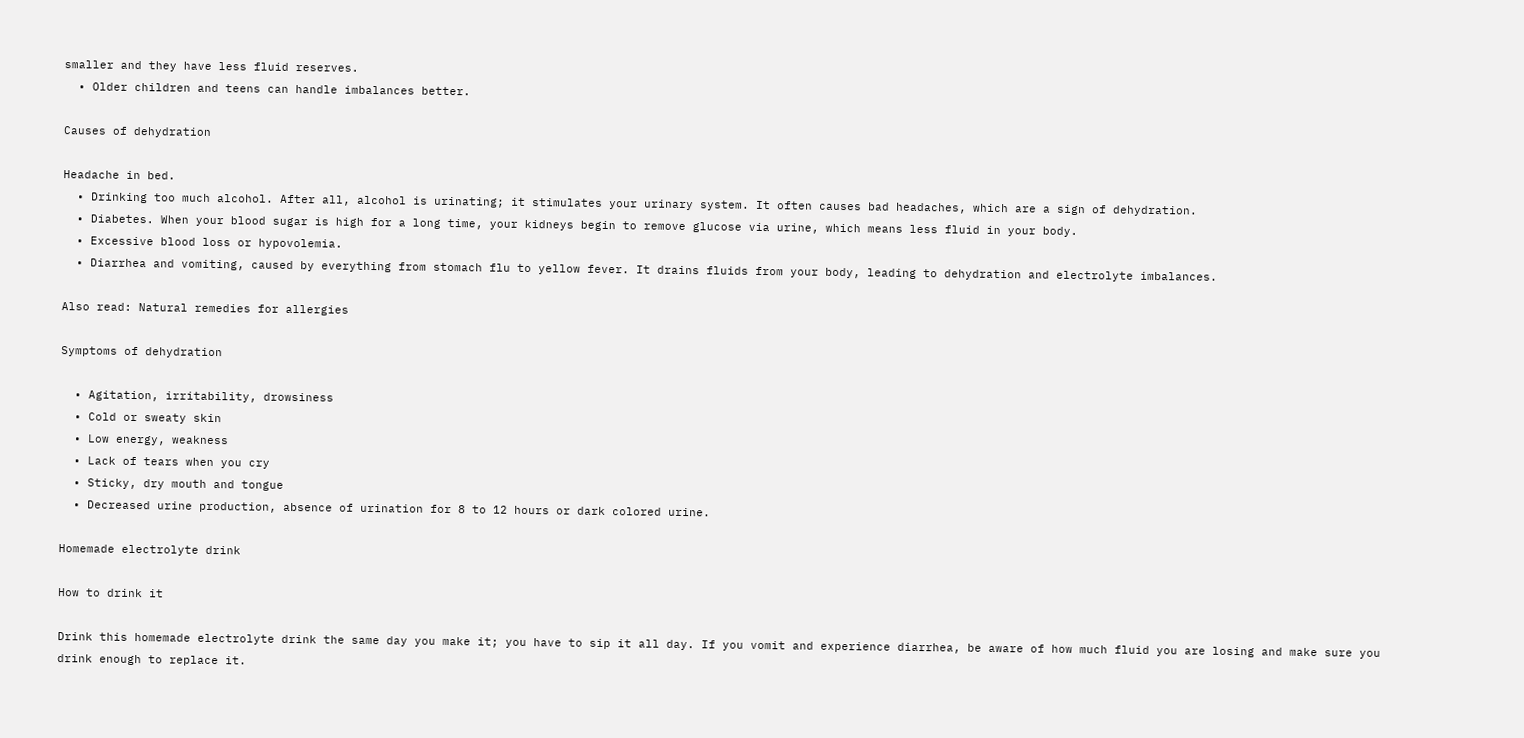smaller and they have less fluid reserves.
  • Older children and teens can handle imbalances better.

Causes of dehydration

Headache in bed.
  • Drinking too much alcohol. After all, alcohol is urinating; it stimulates your urinary system. It often causes bad headaches, which are a sign of dehydration.
  • Diabetes. When your blood sugar is high for a long time, your kidneys begin to remove glucose via urine, which means less fluid in your body.
  • Excessive blood loss or hypovolemia.
  • Diarrhea and vomiting, caused by everything from stomach flu to yellow fever. It drains fluids from your body, leading to dehydration and electrolyte imbalances.

Also read: Natural remedies for allergies

Symptoms of dehydration

  • Agitation, irritability, drowsiness
  • Cold or sweaty skin
  • Low energy, weakness
  • Lack of tears when you cry
  • Sticky, dry mouth and tongue
  • Decreased urine production, absence of urination for 8 to 12 hours or dark colored urine.

Homemade electrolyte drink

How to drink it

Drink this homemade electrolyte drink the same day you make it; you have to sip it all day. If you vomit and experience diarrhea, be aware of how much fluid you are losing and make sure you drink enough to replace it.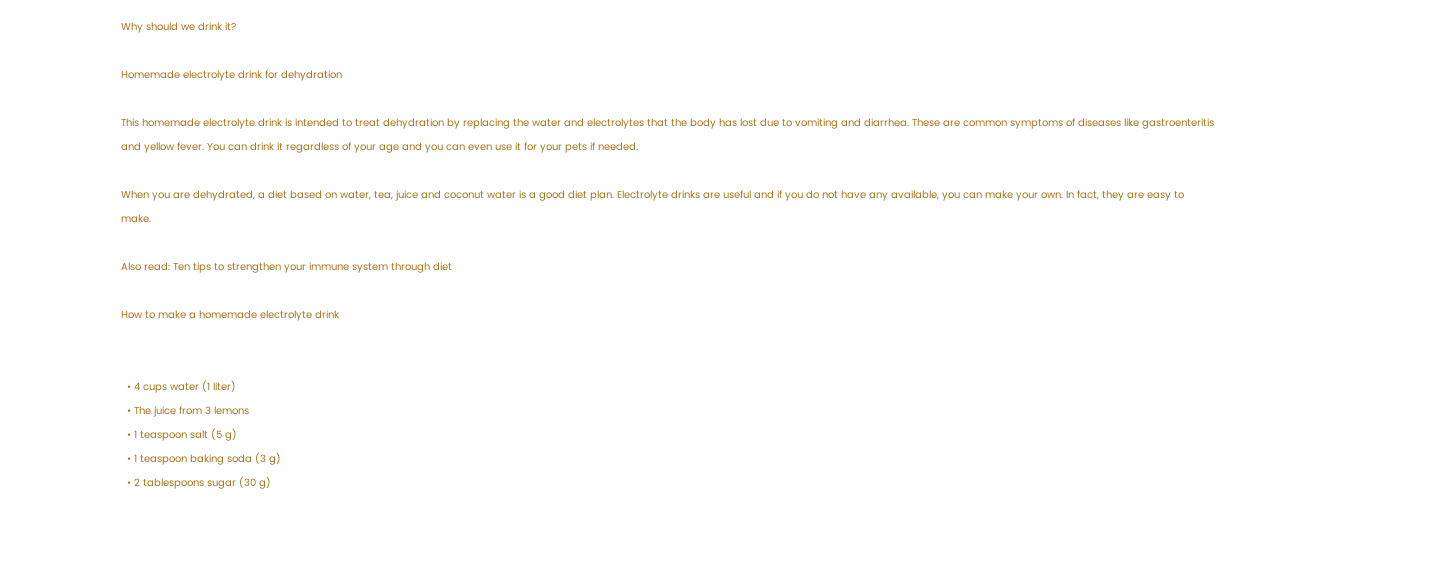Why should we drink it?

Homemade electrolyte drink for dehydration

This homemade electrolyte drink is intended to treat dehydration by replacing the water and electrolytes that the body has lost due to vomiting and diarrhea. These are common symptoms of diseases like gastroenteritis and yellow fever. You can drink it regardless of your age and you can even use it for your pets if needed.

When you are dehydrated, a diet based on water, tea, juice and coconut water is a good diet plan. Electrolyte drinks are useful and if you do not have any available, you can make your own. In fact, they are easy to make.

Also read: Ten tips to strengthen your immune system through diet

How to make a homemade electrolyte drink


  • 4 cups water (1 liter)
  • The juice from 3 lemons
  • 1 teaspoon salt (5 g)
  • 1 teaspoon baking soda (3 g)
  • 2 tablespoons sugar (30 g)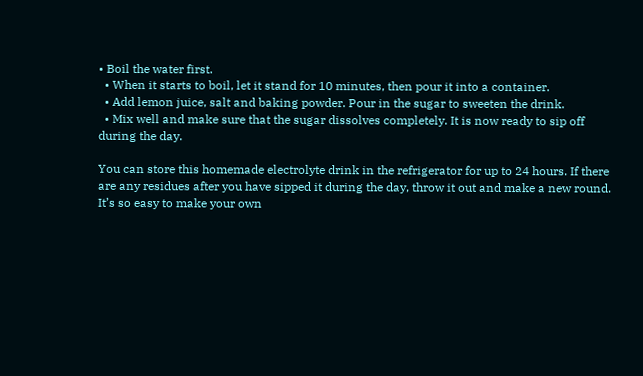• Boil the water first.
  • When it starts to boil, let it stand for 10 minutes, then pour it into a container.
  • Add lemon juice, salt and baking powder. Pour in the sugar to sweeten the drink.
  • Mix well and make sure that the sugar dissolves completely. It is now ready to sip off during the day.

You can store this homemade electrolyte drink in the refrigerator for up to 24 hours. If there are any residues after you have sipped it during the day, throw it out and make a new round. It’s so easy to make your own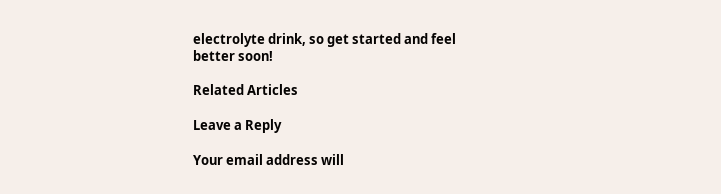electrolyte drink, so get started and feel better soon!

Related Articles

Leave a Reply

Your email address will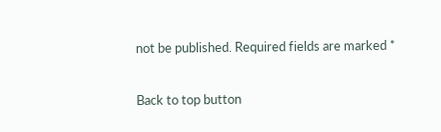not be published. Required fields are marked *

Back to top button